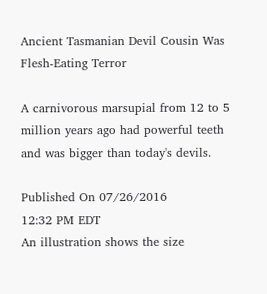Ancient Tasmanian Devil Cousin Was Flesh-Eating Terror

A carnivorous marsupial from 12 to 5 million years ago had powerful teeth and was bigger than today's devils.

Published On 07/26/2016
12:32 PM EDT
An illustration shows the size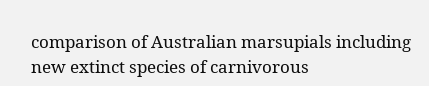comparison of Australian marsupials including new extinct species of carnivorous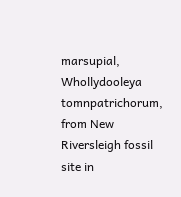marsupial, Whollydooleya tomnpatrichorum, from New Riversleigh fossil site in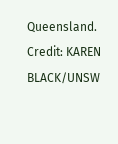Queensland. Credit: KAREN BLACK/UNSW